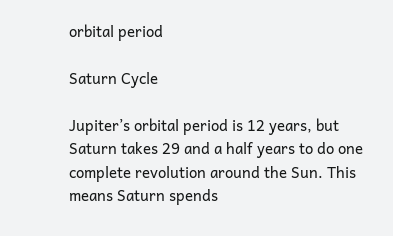orbital period

Saturn Cycle

Jupiter’s orbital period is 12 years, but Saturn takes 29 and a half years to do one complete revolution around the Sun. This means Saturn spends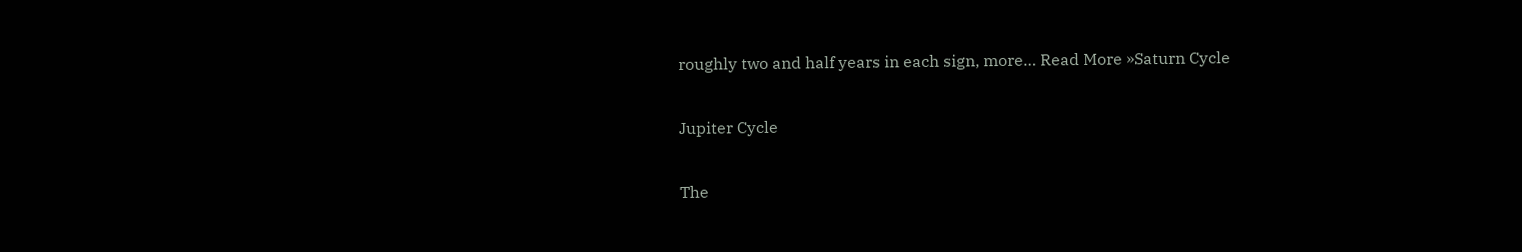roughly two and half years in each sign, more… Read More »Saturn Cycle

Jupiter Cycle

The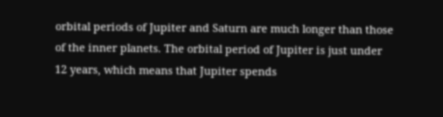orbital periods of Jupiter and Saturn are much longer than those of the inner planets. The orbital period of Jupiter is just under 12 years, which means that Jupiter spends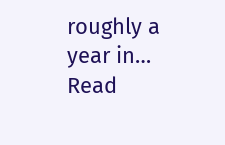roughly a year in… Read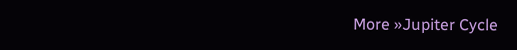More »Jupiter Cycle